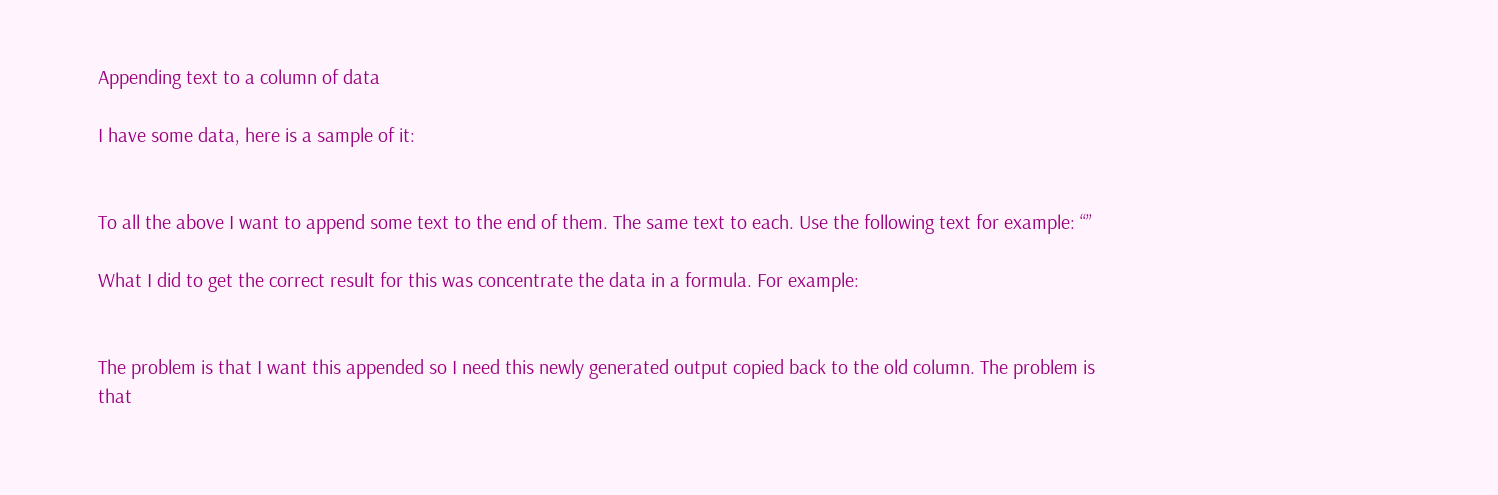Appending text to a column of data

I have some data, here is a sample of it:


To all the above I want to append some text to the end of them. The same text to each. Use the following text for example: “”

What I did to get the correct result for this was concentrate the data in a formula. For example:


The problem is that I want this appended so I need this newly generated output copied back to the old column. The problem is that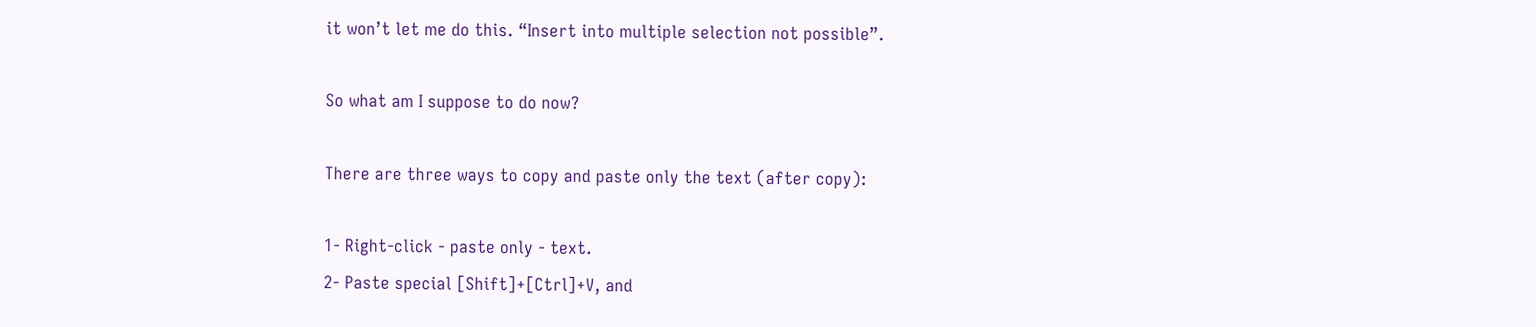it won’t let me do this. “Insert into multiple selection not possible”.

So what am I suppose to do now?

There are three ways to copy and paste only the text (after copy):

1- Right-click - paste only - text.
2- Paste special [Shift]+[Ctrl]+V, and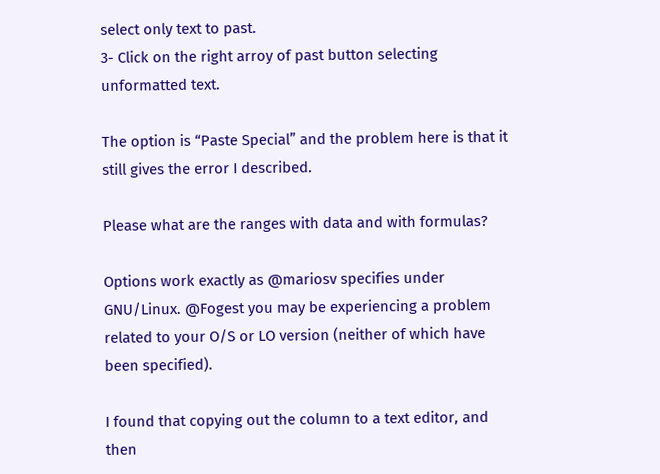select only text to past.
3- Click on the right arroy of past button selecting unformatted text.

The option is “Paste Special” and the problem here is that it still gives the error I described.

Please what are the ranges with data and with formulas?

Options work exactly as @mariosv specifies under GNU/Linux. @Fogest you may be experiencing a problem related to your O/S or LO version (neither of which have been specified).

I found that copying out the column to a text editor, and then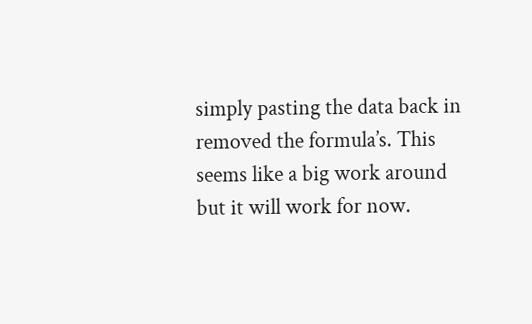simply pasting the data back in removed the formula’s. This seems like a big work around but it will work for now.